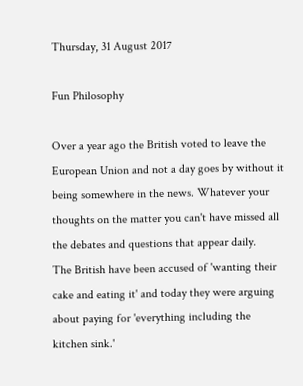Thursday, 31 August 2017

Fun Philosophy

Over a year ago the British voted to leave the European Union and not a day goes by without it being somewhere in the news. Whatever your thoughts on the matter you can't have missed all the debates and questions that appear daily.
The British have been accused of 'wanting their cake and eating it' and today they were arguing about paying for 'everything including the kitchen sink.'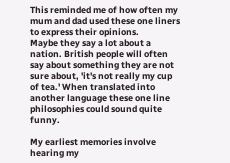This reminded me of how often my mum and dad used these one liners to express their opinions.
Maybe they say a lot about a nation. British people will often say about something they are not sure about, 'it's not really my cup of tea.' When translated into another language these one line philosophies could sound quite funny.

My earliest memories involve hearing my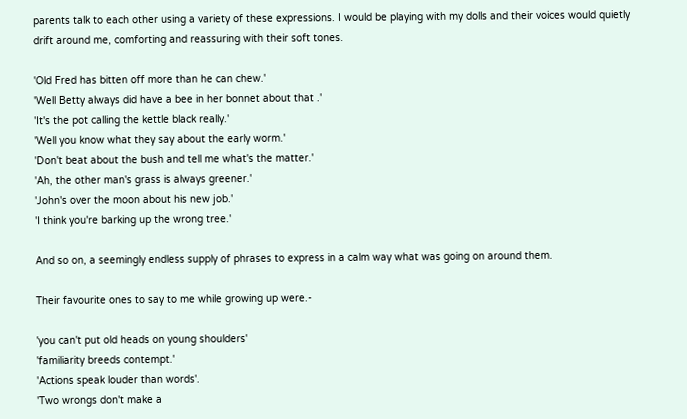parents talk to each other using a variety of these expressions. I would be playing with my dolls and their voices would quietly drift around me, comforting and reassuring with their soft tones.

'Old Fred has bitten off more than he can chew.'
'Well Betty always did have a bee in her bonnet about that .'
'It's the pot calling the kettle black really.'
'Well you know what they say about the early worm.'
'Don't beat about the bush and tell me what's the matter.'
'Ah, the other man's grass is always greener.'
'John's over the moon about his new job.'
'I think you're barking up the wrong tree.'

And so on, a seemingly endless supply of phrases to express in a calm way what was going on around them.

Their favourite ones to say to me while growing up were.-

'you can't put old heads on young shoulders'
'familiarity breeds contempt.'
'Actions speak louder than words'.
'Two wrongs don't make a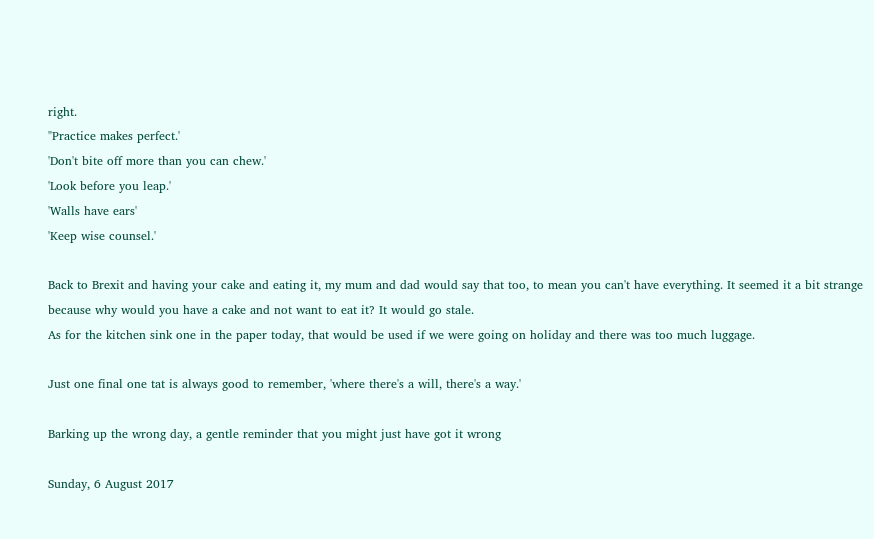right.
"Practice makes perfect.'
'Don't bite off more than you can chew.'
'Look before you leap.'
'Walls have ears'
'Keep wise counsel.'

Back to Brexit and having your cake and eating it, my mum and dad would say that too, to mean you can't have everything. It seemed it a bit strange because why would you have a cake and not want to eat it? It would go stale.
As for the kitchen sink one in the paper today, that would be used if we were going on holiday and there was too much luggage.

Just one final one tat is always good to remember, 'where there's a will, there's a way.'

Barking up the wrong day, a gentle reminder that you might just have got it wrong

Sunday, 6 August 2017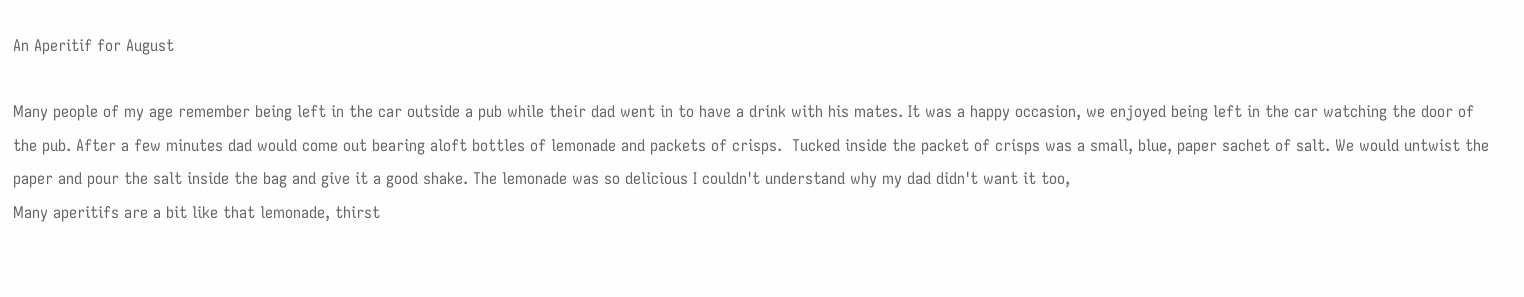An Aperitif for August

Many people of my age remember being left in the car outside a pub while their dad went in to have a drink with his mates. It was a happy occasion, we enjoyed being left in the car watching the door of the pub. After a few minutes dad would come out bearing aloft bottles of lemonade and packets of crisps.  Tucked inside the packet of crisps was a small, blue, paper sachet of salt. We would untwist the paper and pour the salt inside the bag and give it a good shake. The lemonade was so delicious I couldn't understand why my dad didn't want it too,
Many aperitifs are a bit like that lemonade, thirst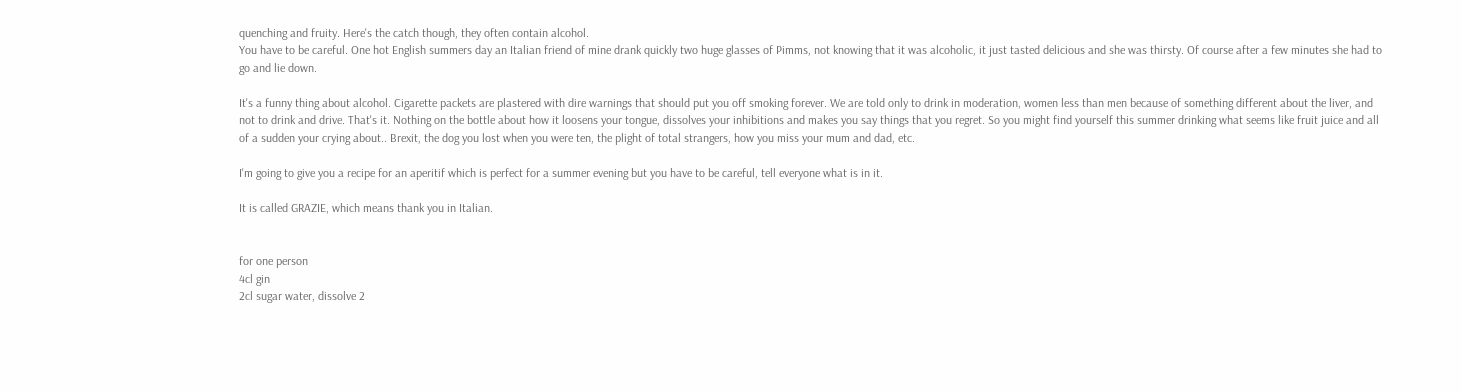quenching and fruity. Here's the catch though, they often contain alcohol.
You have to be careful. One hot English summers day an Italian friend of mine drank quickly two huge glasses of Pimms, not knowing that it was alcoholic, it just tasted delicious and she was thirsty. Of course after a few minutes she had to go and lie down.

It's a funny thing about alcohol. Cigarette packets are plastered with dire warnings that should put you off smoking forever. We are told only to drink in moderation, women less than men because of something different about the liver, and not to drink and drive. That's it. Nothing on the bottle about how it loosens your tongue, dissolves your inhibitions and makes you say things that you regret. So you might find yourself this summer drinking what seems like fruit juice and all of a sudden your crying about.. Brexit, the dog you lost when you were ten, the plight of total strangers, how you miss your mum and dad, etc.

I'm going to give you a recipe for an aperitif which is perfect for a summer evening but you have to be careful, tell everyone what is in it.

It is called GRAZIE, which means thank you in Italian.


for one person
4cl gin
2cl sugar water, dissolve 2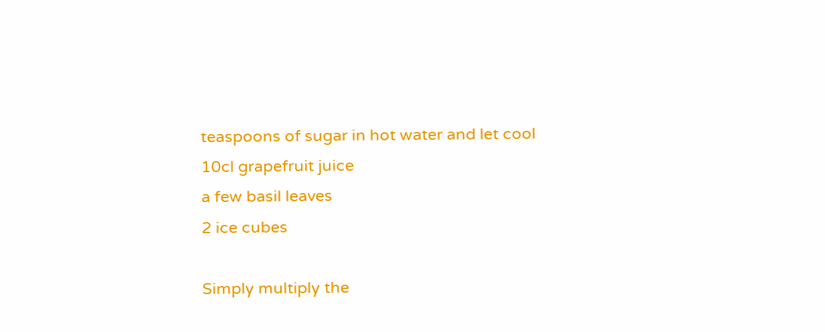teaspoons of sugar in hot water and let cool
10cl grapefruit juice
a few basil leaves
2 ice cubes

Simply multiply the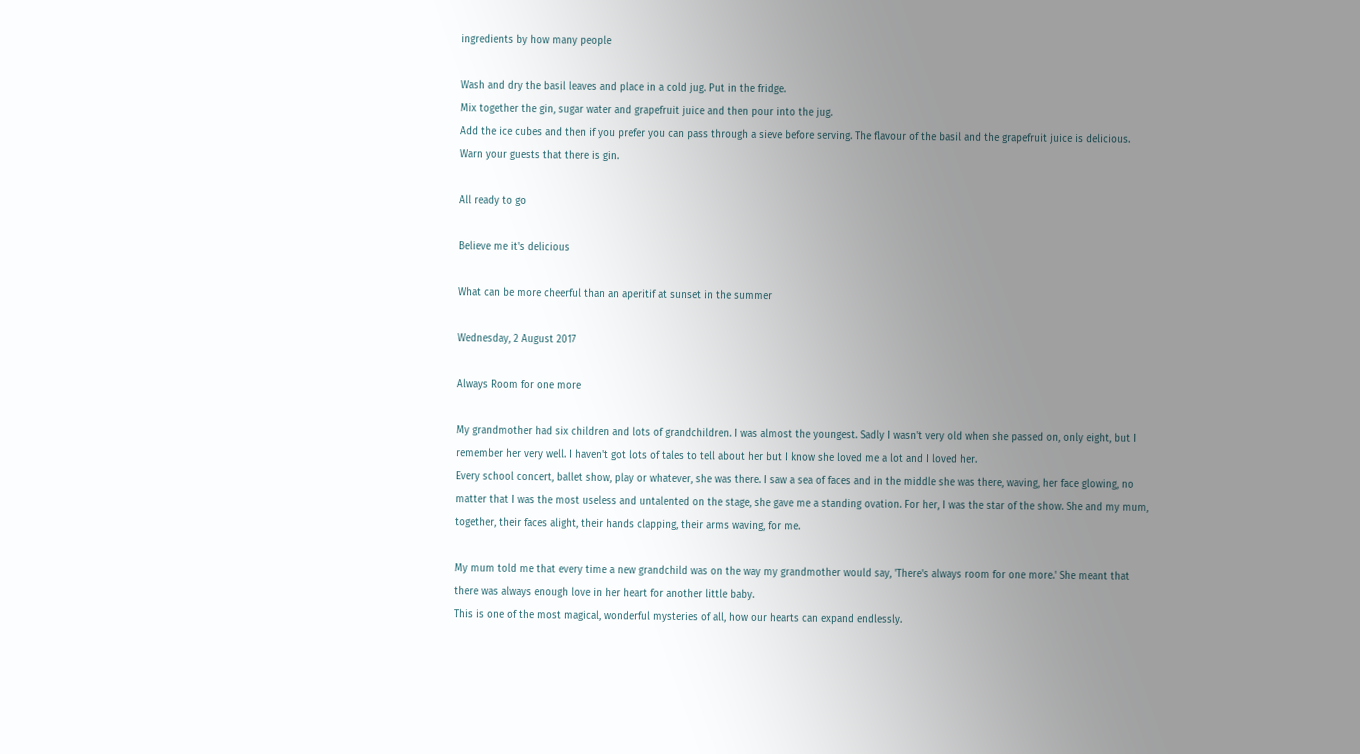ingredients by how many people

Wash and dry the basil leaves and place in a cold jug. Put in the fridge.
Mix together the gin, sugar water and grapefruit juice and then pour into the jug.
Add the ice cubes and then if you prefer you can pass through a sieve before serving. The flavour of the basil and the grapefruit juice is delicious.
Warn your guests that there is gin.

All ready to go

Believe me it's delicious

What can be more cheerful than an aperitif at sunset in the summer

Wednesday, 2 August 2017

Always Room for one more

My grandmother had six children and lots of grandchildren. I was almost the youngest. Sadly I wasn't very old when she passed on, only eight, but I remember her very well. I haven't got lots of tales to tell about her but I know she loved me a lot and I loved her.
Every school concert, ballet show, play or whatever, she was there. I saw a sea of faces and in the middle she was there, waving, her face glowing, no matter that I was the most useless and untalented on the stage, she gave me a standing ovation. For her, I was the star of the show. She and my mum, together, their faces alight, their hands clapping, their arms waving, for me.

My mum told me that every time a new grandchild was on the way my grandmother would say, 'There's always room for one more.' She meant that there was always enough love in her heart for another little baby.
This is one of the most magical, wonderful mysteries of all, how our hearts can expand endlessly.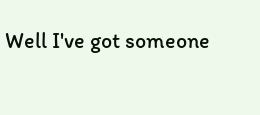Well I've got someone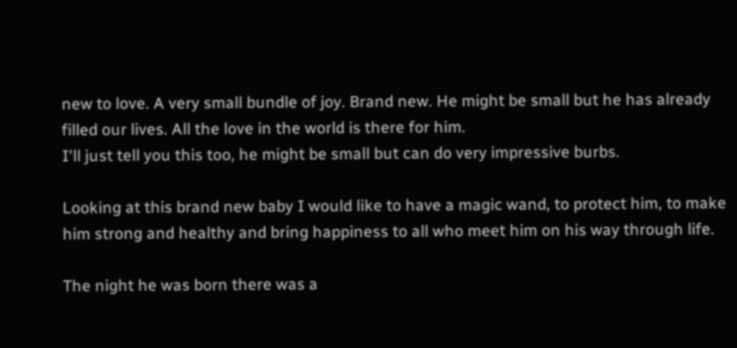new to love. A very small bundle of joy. Brand new. He might be small but he has already filled our lives. All the love in the world is there for him.
I'll just tell you this too, he might be small but can do very impressive burbs.

Looking at this brand new baby I would like to have a magic wand, to protect him, to make him strong and healthy and bring happiness to all who meet him on his way through life.

The night he was born there was a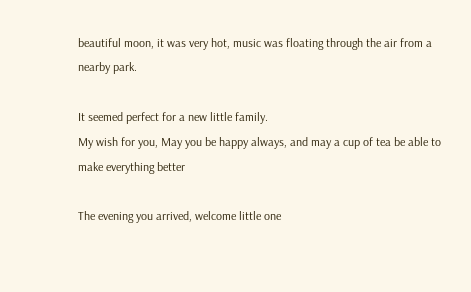beautiful moon, it was very hot, music was floating through the air from a nearby park.

It seemed perfect for a new little family.
My wish for you, May you be happy always, and may a cup of tea be able to make everything better

The evening you arrived, welcome little one